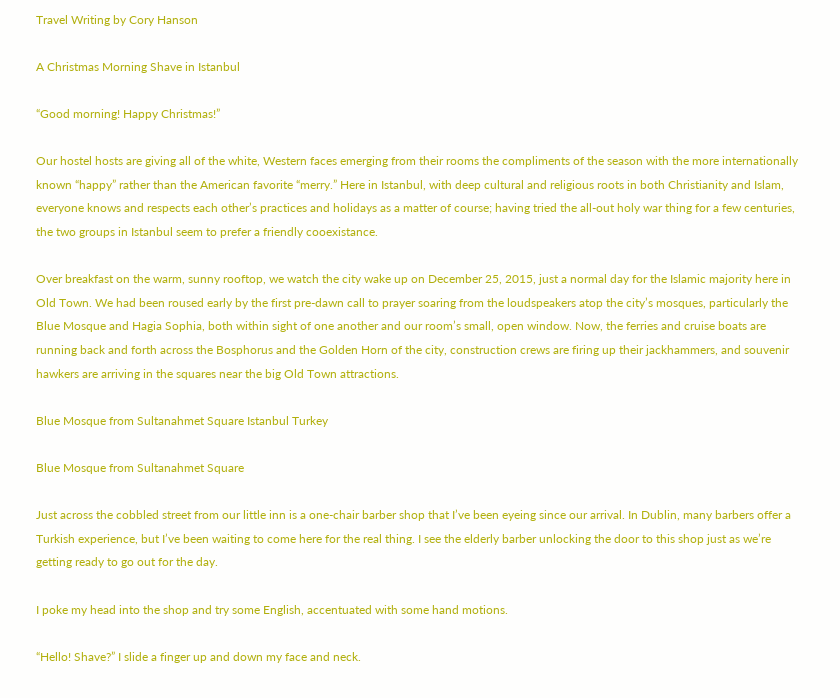Travel Writing by Cory Hanson

A Christmas Morning Shave in Istanbul

“Good morning! Happy Christmas!”

Our hostel hosts are giving all of the white, Western faces emerging from their rooms the compliments of the season with the more internationally known “happy” rather than the American favorite “merry.” Here in Istanbul, with deep cultural and religious roots in both Christianity and Islam, everyone knows and respects each other’s practices and holidays as a matter of course; having tried the all-out holy war thing for a few centuries, the two groups in Istanbul seem to prefer a friendly cooexistance.

Over breakfast on the warm, sunny rooftop, we watch the city wake up on December 25, 2015, just a normal day for the Islamic majority here in Old Town. We had been roused early by the first pre-dawn call to prayer soaring from the loudspeakers atop the city’s mosques, particularly the Blue Mosque and Hagia Sophia, both within sight of one another and our room’s small, open window. Now, the ferries and cruise boats are running back and forth across the Bosphorus and the Golden Horn of the city, construction crews are firing up their jackhammers, and souvenir hawkers are arriving in the squares near the big Old Town attractions.

Blue Mosque from Sultanahmet Square Istanbul Turkey

Blue Mosque from Sultanahmet Square

Just across the cobbled street from our little inn is a one-chair barber shop that I’ve been eyeing since our arrival. In Dublin, many barbers offer a Turkish experience, but I’ve been waiting to come here for the real thing. I see the elderly barber unlocking the door to this shop just as we’re getting ready to go out for the day.

I poke my head into the shop and try some English, accentuated with some hand motions.

“Hello! Shave?” I slide a finger up and down my face and neck.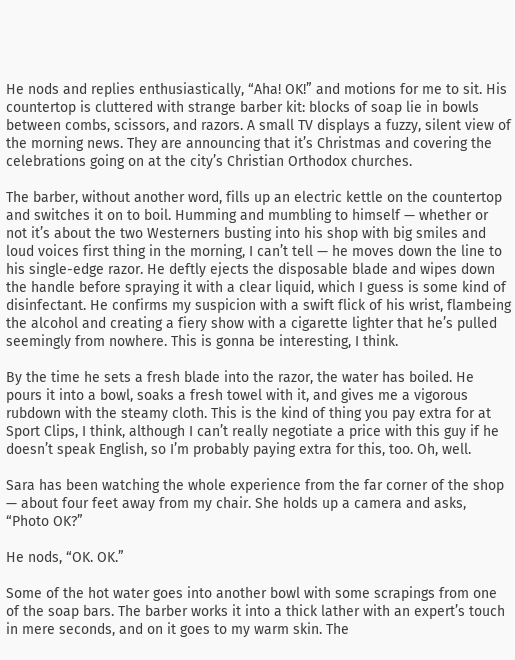He nods and replies enthusiastically, “Aha! OK!” and motions for me to sit. His countertop is cluttered with strange barber kit: blocks of soap lie in bowls between combs, scissors, and razors. A small TV displays a fuzzy, silent view of the morning news. They are announcing that it’s Christmas and covering the celebrations going on at the city’s Christian Orthodox churches.

The barber, without another word, fills up an electric kettle on the countertop and switches it on to boil. Humming and mumbling to himself — whether or not it’s about the two Westerners busting into his shop with big smiles and loud voices first thing in the morning, I can’t tell — he moves down the line to his single-edge razor. He deftly ejects the disposable blade and wipes down the handle before spraying it with a clear liquid, which I guess is some kind of disinfectant. He confirms my suspicion with a swift flick of his wrist, flambeing the alcohol and creating a fiery show with a cigarette lighter that he’s pulled seemingly from nowhere. This is gonna be interesting, I think.

By the time he sets a fresh blade into the razor, the water has boiled. He pours it into a bowl, soaks a fresh towel with it, and gives me a vigorous rubdown with the steamy cloth. This is the kind of thing you pay extra for at Sport Clips, I think, although I can’t really negotiate a price with this guy if he doesn’t speak English, so I’m probably paying extra for this, too. Oh, well.

Sara has been watching the whole experience from the far corner of the shop — about four feet away from my chair. She holds up a camera and asks, “Photo OK?”

He nods, “OK. OK.”

Some of the hot water goes into another bowl with some scrapings from one of the soap bars. The barber works it into a thick lather with an expert’s touch in mere seconds, and on it goes to my warm skin. The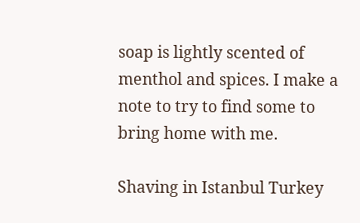soap is lightly scented of menthol and spices. I make a note to try to find some to bring home with me.

Shaving in Istanbul Turkey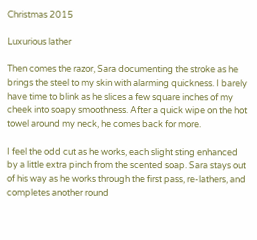Christmas 2015

Luxurious lather

Then comes the razor, Sara documenting the stroke as he brings the steel to my skin with alarming quickness. I barely have time to blink as he slices a few square inches of my cheek into soapy smoothness. After a quick wipe on the hot towel around my neck, he comes back for more.

I feel the odd cut as he works, each slight sting enhanced by a little extra pinch from the scented soap. Sara stays out of his way as he works through the first pass, re-lathers, and completes another round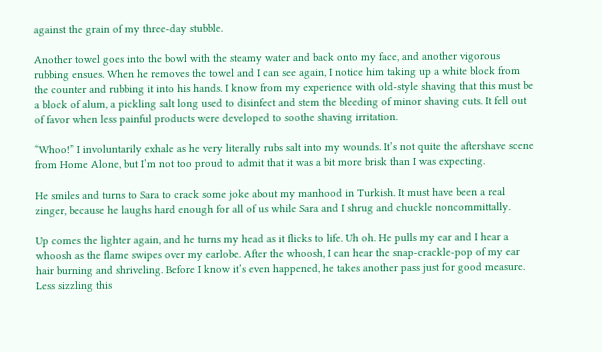against the grain of my three-day stubble.

Another towel goes into the bowl with the steamy water and back onto my face, and another vigorous rubbing ensues. When he removes the towel and I can see again, I notice him taking up a white block from the counter and rubbing it into his hands. I know from my experience with old-style shaving that this must be a block of alum, a pickling salt long used to disinfect and stem the bleeding of minor shaving cuts. It fell out of favor when less painful products were developed to soothe shaving irritation.

“Whoo!” I involuntarily exhale as he very literally rubs salt into my wounds. It’s not quite the aftershave scene from Home Alone, but I’m not too proud to admit that it was a bit more brisk than I was expecting.

He smiles and turns to Sara to crack some joke about my manhood in Turkish. It must have been a real zinger, because he laughs hard enough for all of us while Sara and I shrug and chuckle noncommittally.

Up comes the lighter again, and he turns my head as it flicks to life. Uh oh. He pulls my ear and I hear a whoosh as the flame swipes over my earlobe. After the whoosh, I can hear the snap-crackle-pop of my ear hair burning and shriveling. Before I know it’s even happened, he takes another pass just for good measure. Less sizzling this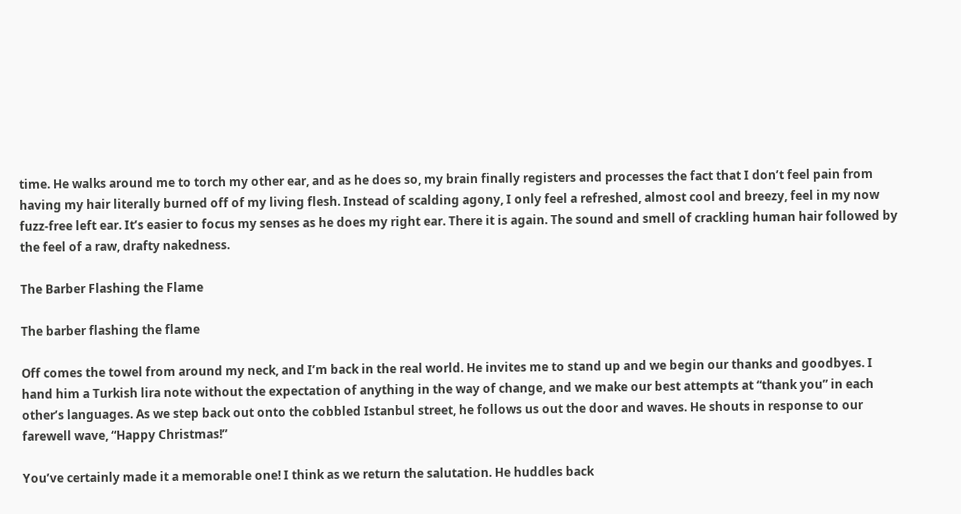time. He walks around me to torch my other ear, and as he does so, my brain finally registers and processes the fact that I don’t feel pain from having my hair literally burned off of my living flesh. Instead of scalding agony, I only feel a refreshed, almost cool and breezy, feel in my now fuzz-free left ear. It’s easier to focus my senses as he does my right ear. There it is again. The sound and smell of crackling human hair followed by the feel of a raw, drafty nakedness.

The Barber Flashing the Flame

The barber flashing the flame

Off comes the towel from around my neck, and I’m back in the real world. He invites me to stand up and we begin our thanks and goodbyes. I hand him a Turkish lira note without the expectation of anything in the way of change, and we make our best attempts at “thank you” in each other’s languages. As we step back out onto the cobbled Istanbul street, he follows us out the door and waves. He shouts in response to our farewell wave, “Happy Christmas!”

You’ve certainly made it a memorable one! I think as we return the salutation. He huddles back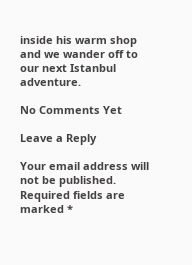inside his warm shop and we wander off to our next Istanbul adventure.

No Comments Yet

Leave a Reply

Your email address will not be published. Required fields are marked *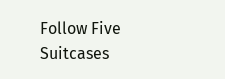Follow Five Suitcases